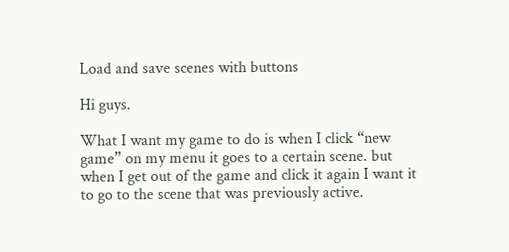Load and save scenes with buttons

Hi guys.

What I want my game to do is when I click “new game” on my menu it goes to a certain scene. but when I get out of the game and click it again I want it to go to the scene that was previously active.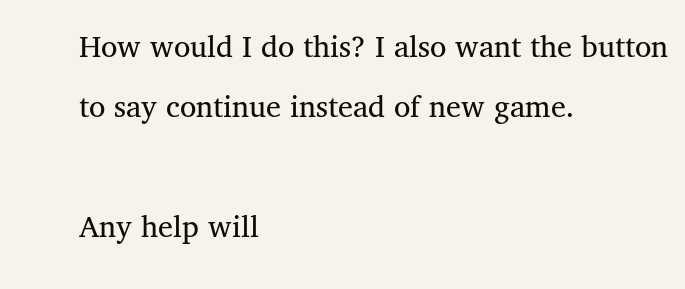How would I do this? I also want the button to say continue instead of new game.

Any help will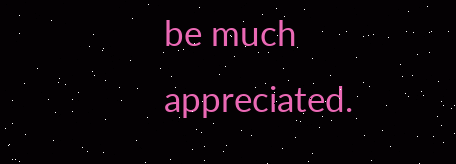be much appreciated.